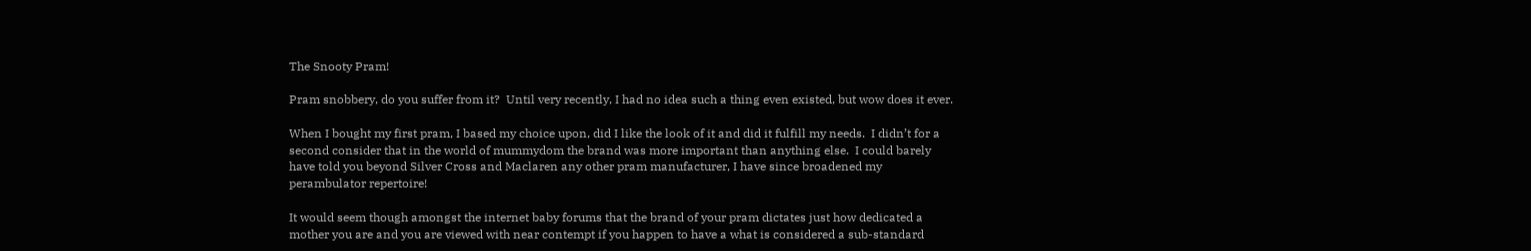The Snooty Pram!

Pram snobbery, do you suffer from it?  Until very recently, I had no idea such a thing even existed, but wow does it ever.

When I bought my first pram, I based my choice upon, did I like the look of it and did it fulfill my needs.  I didn’t for a second consider that in the world of mummydom the brand was more important than anything else.  I could barely have told you beyond Silver Cross and Maclaren any other pram manufacturer, I have since broadened my perambulator repertoire!

It would seem though amongst the internet baby forums that the brand of your pram dictates just how dedicated a mother you are and you are viewed with near contempt if you happen to have a what is considered a sub-standard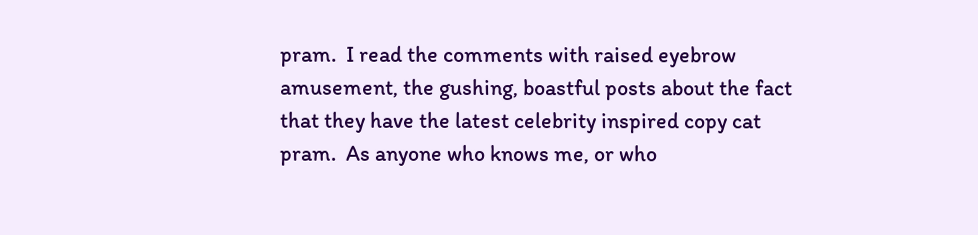pram.  I read the comments with raised eyebrow amusement, the gushing, boastful posts about the fact that they have the latest celebrity inspired copy cat pram.  As anyone who knows me, or who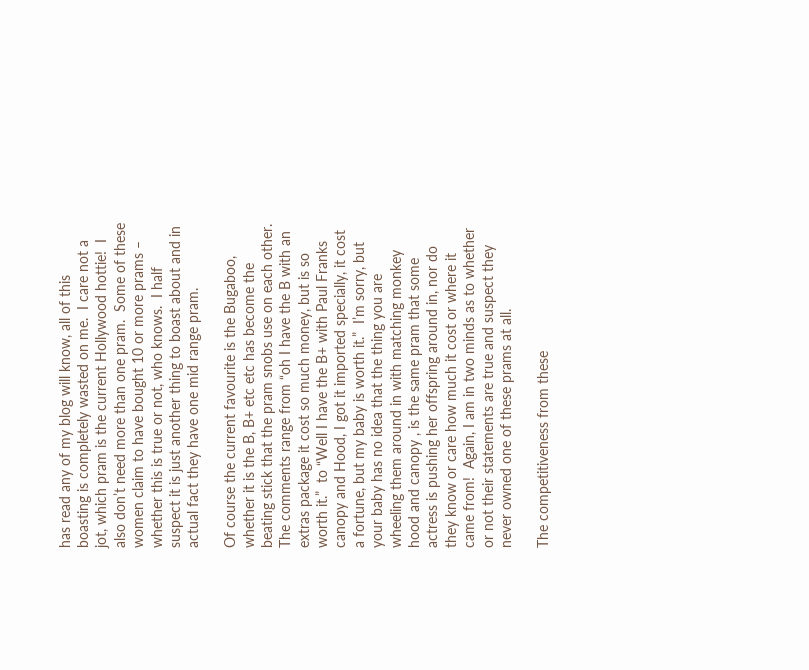has read any of my blog will know, all of this boasting is completely wasted on me.  I care not a jot, which pram is the current Hollywood hottie!  I also don’t need more than one pram.  Some of these women claim to have bought 10 or more prams – whether this is true or not, who knows.  I half suspect it is just another thing to boast about and in actual fact they have one mid range pram.

Of course the current favourite is the Bugaboo, whether it is the B, B+ etc etc has become the beating stick that the pram snobs use on each other.  The comments range from “oh I have the B with an extras package it cost so much money, but is so worth it.”  to “Well I have the B+ with Paul Franks canopy and Hood, I got it imported specially, it cost a fortune, but my baby is worth it.”  I’m sorry, but your baby has no idea that the thing you are wheeling them around in with matching monkey hood and canopy , is the same pram that some actress is pushing her offspring around in, nor do they know or care how much it cost or where it came from!  Again, I am in two minds as to whether or not their statements are true and suspect they never owned one of these prams at all.

The competitiveness from these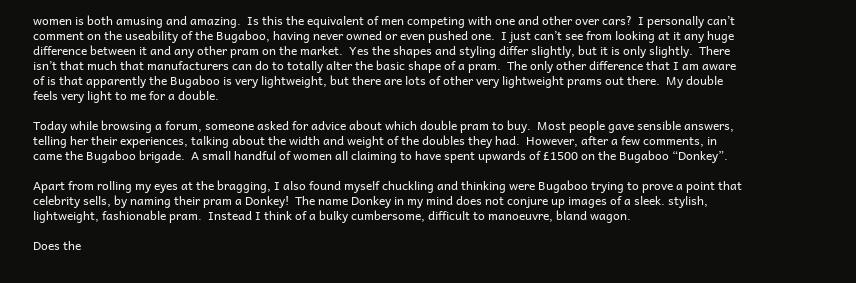women is both amusing and amazing.  Is this the equivalent of men competing with one and other over cars?  I personally can’t comment on the useability of the Bugaboo, having never owned or even pushed one.  I just can’t see from looking at it any huge difference between it and any other pram on the market.  Yes the shapes and styling differ slightly, but it is only slightly.  There isn’t that much that manufacturers can do to totally alter the basic shape of a pram.  The only other difference that I am aware of is that apparently the Bugaboo is very lightweight, but there are lots of other very lightweight prams out there.  My double feels very light to me for a double.

Today while browsing a forum, someone asked for advice about which double pram to buy.  Most people gave sensible answers, telling her their experiences, talking about the width and weight of the doubles they had.  However, after a few comments, in came the Bugaboo brigade.  A small handful of women all claiming to have spent upwards of £1500 on the Bugaboo “Donkey”.

Apart from rolling my eyes at the bragging, I also found myself chuckling and thinking were Bugaboo trying to prove a point that celebrity sells, by naming their pram a Donkey!  The name Donkey in my mind does not conjure up images of a sleek. stylish, lightweight, fashionable pram.  Instead I think of a bulky cumbersome, difficult to manoeuvre, bland wagon.

Does the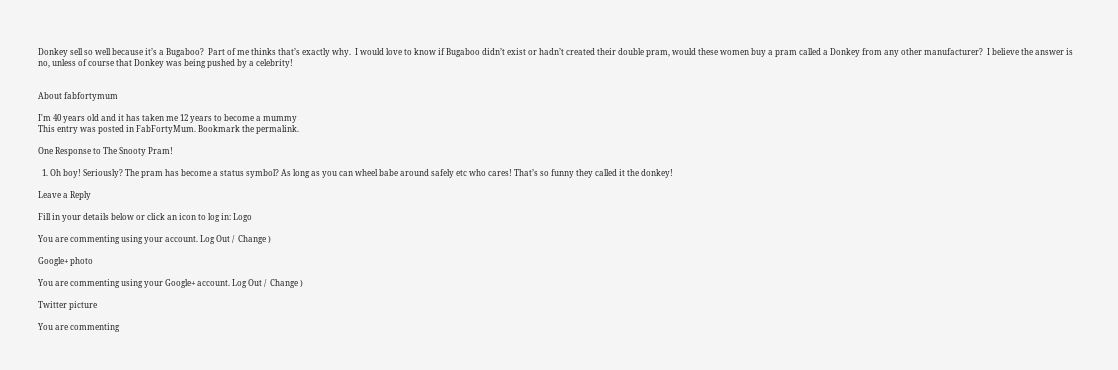Donkey sell so well because it’s a Bugaboo?  Part of me thinks that’s exactly why.  I would love to know if Bugaboo didn’t exist or hadn’t created their double pram, would these women buy a pram called a Donkey from any other manufacturer?  I believe the answer is no, unless of course that Donkey was being pushed by a celebrity!


About fabfortymum

I'm 40 years old and it has taken me 12 years to become a mummy
This entry was posted in FabFortyMum. Bookmark the permalink.

One Response to The Snooty Pram!

  1. Oh boy! Seriously? The pram has become a status symbol? As long as you can wheel babe around safely etc who cares! That’s so funny they called it the donkey!

Leave a Reply

Fill in your details below or click an icon to log in: Logo

You are commenting using your account. Log Out /  Change )

Google+ photo

You are commenting using your Google+ account. Log Out /  Change )

Twitter picture

You are commenting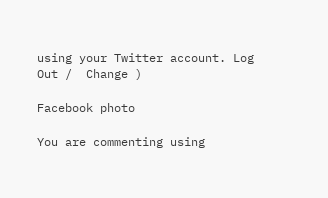using your Twitter account. Log Out /  Change )

Facebook photo

You are commenting using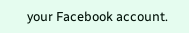your Facebook account.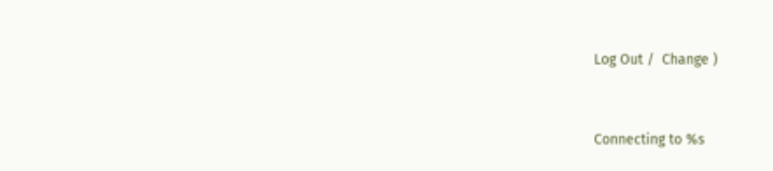Log Out /  Change )


Connecting to %s